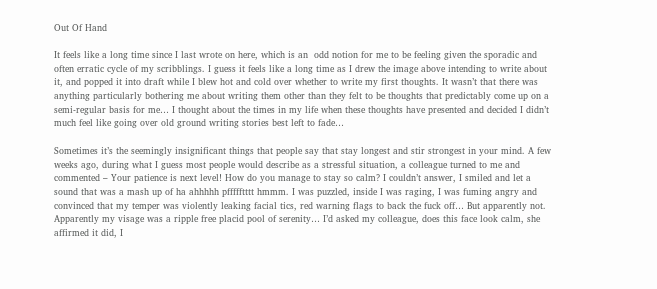Out Of Hand

It feels like a long time since I last wrote on here, which is an  odd notion for me to be feeling given the sporadic and often erratic cycle of my scribblings. I guess it feels like a long time as I drew the image above intending to write about it, and popped it into draft while I blew hot and cold over whether to write my first thoughts. It wasn’t that there was anything particularly bothering me about writing them other than they felt to be thoughts that predictably come up on a semi-regular basis for me… I thought about the times in my life when these thoughts have presented and decided I didn’t much feel like going over old ground writing stories best left to fade…

Sometimes it’s the seemingly insignificant things that people say that stay longest and stir strongest in your mind. A few weeks ago, during what I guess most people would describe as a stressful situation, a colleague turned to me and commented – Your patience is next level! How do you manage to stay so calm? I couldn’t answer, I smiled and let a sound that was a mash up of ha ahhhhh pffffftttt hmmm. I was puzzled, inside I was raging, I was fuming angry and convinced that my temper was violently leaking facial tics, red warning flags to back the fuck off… But apparently not. Apparently my visage was a ripple free placid pool of serenity… I’d asked my colleague, does this face look calm, she affirmed it did, I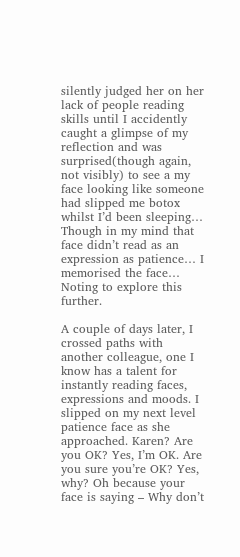silently judged her on her lack of people reading skills until I accidently caught a glimpse of my reflection and was surprised(though again, not visibly) to see a my face looking like someone had slipped me botox whilst I’d been sleeping… Though in my mind that face didn’t read as an expression as patience… I memorised the face… Noting to explore this further.

A couple of days later, I crossed paths with another colleague, one I know has a talent for instantly reading faces, expressions and moods. I slipped on my next level patience face as she approached. Karen? Are you OK? Yes, I’m OK. Are you sure you’re OK? Yes, why? Oh because your face is saying – Why don’t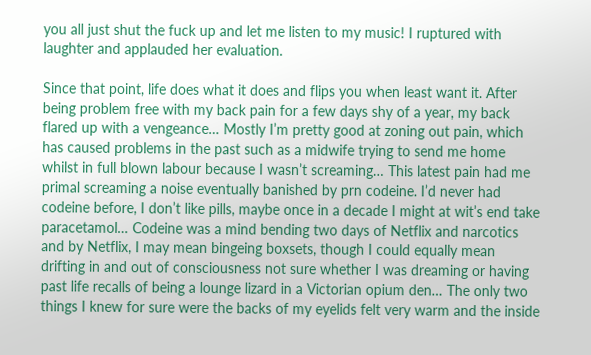you all just shut the fuck up and let me listen to my music! I ruptured with laughter and applauded her evaluation.

Since that point, life does what it does and flips you when least want it. After being problem free with my back pain for a few days shy of a year, my back flared up with a vengeance… Mostly I’m pretty good at zoning out pain, which has caused problems in the past such as a midwife trying to send me home whilst in full blown labour because I wasn’t screaming… This latest pain had me primal screaming a noise eventually banished by prn codeine. I’d never had codeine before, I don’t like pills, maybe once in a decade I might at wit’s end take paracetamol… Codeine was a mind bending two days of Netflix and narcotics and by Netflix, I may mean bingeing boxsets, though I could equally mean drifting in and out of consciousness not sure whether I was dreaming or having past life recalls of being a lounge lizard in a Victorian opium den… The only two things I knew for sure were the backs of my eyelids felt very warm and the inside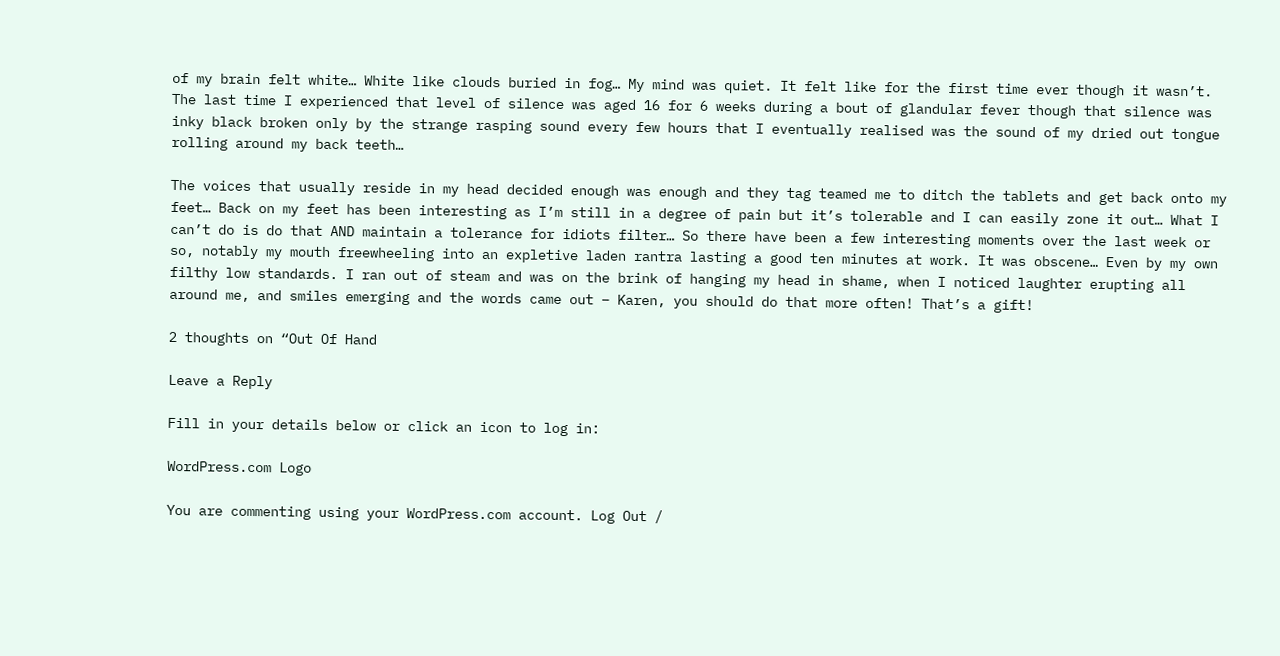of my brain felt white… White like clouds buried in fog… My mind was quiet. It felt like for the first time ever though it wasn’t. The last time I experienced that level of silence was aged 16 for 6 weeks during a bout of glandular fever though that silence was inky black broken only by the strange rasping sound every few hours that I eventually realised was the sound of my dried out tongue rolling around my back teeth…

The voices that usually reside in my head decided enough was enough and they tag teamed me to ditch the tablets and get back onto my feet… Back on my feet has been interesting as I’m still in a degree of pain but it’s tolerable and I can easily zone it out… What I can’t do is do that AND maintain a tolerance for idiots filter… So there have been a few interesting moments over the last week or so, notably my mouth freewheeling into an expletive laden rantra lasting a good ten minutes at work. It was obscene… Even by my own filthy low standards. I ran out of steam and was on the brink of hanging my head in shame, when I noticed laughter erupting all around me, and smiles emerging and the words came out – Karen, you should do that more often! That’s a gift!

2 thoughts on “Out Of Hand

Leave a Reply

Fill in your details below or click an icon to log in:

WordPress.com Logo

You are commenting using your WordPress.com account. Log Out /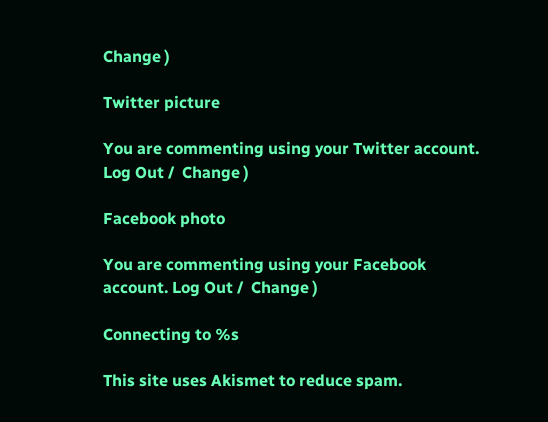Change )

Twitter picture

You are commenting using your Twitter account. Log Out /  Change )

Facebook photo

You are commenting using your Facebook account. Log Out /  Change )

Connecting to %s

This site uses Akismet to reduce spam.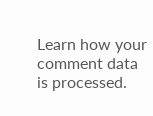Learn how your comment data is processed.